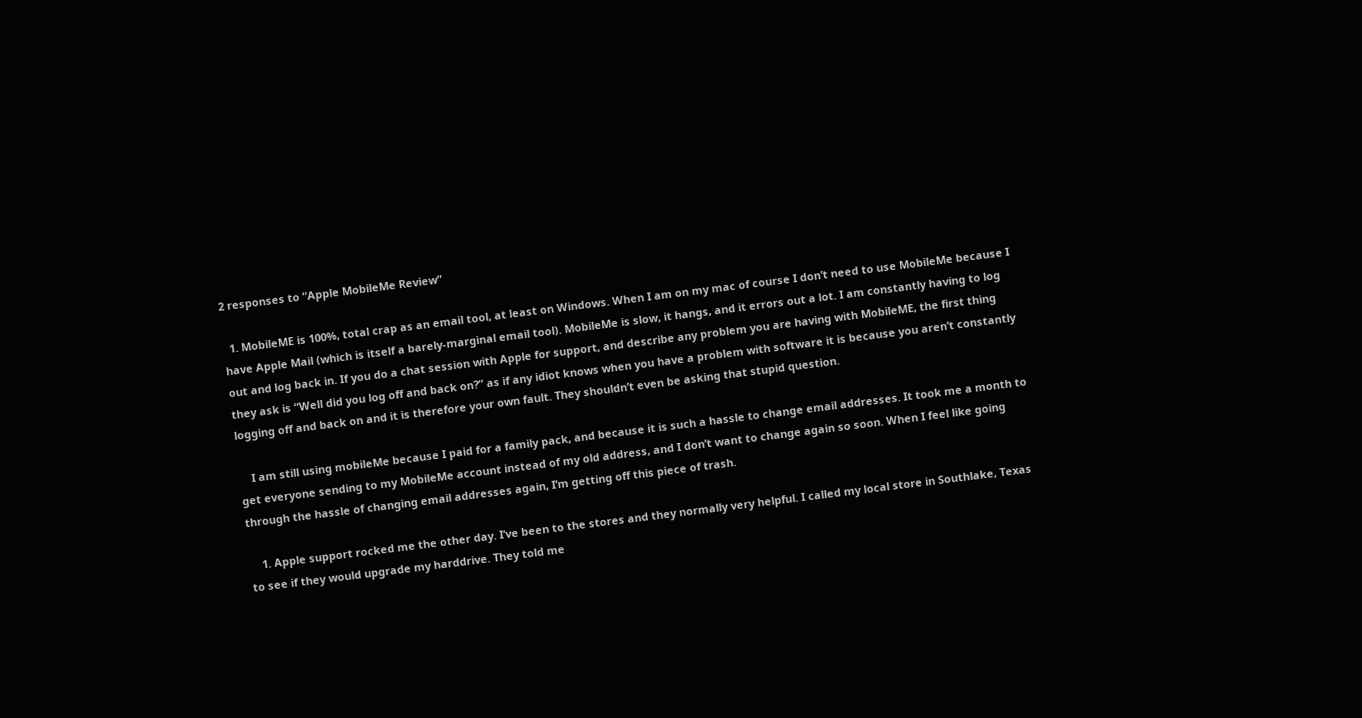2 responses to “Apple MobileMe Review”

  1. MobileME is 100%, total crap as an email tool, at least on Windows. When I am on my mac of course I don’t need to use MobileMe because I have Apple Mail (which is itself a barely-marginal email tool). MobileMe is slow, it hangs, and it errors out a lot. I am constantly having to log out and log back in. If you do a chat session with Apple for support, and describe any problem you are having with MobileME, the first thing they ask is “Well did you log off and back on?” as if any idiot knows when you have a problem with software it is because you aren’t constantly logging off and back on and it is therefore your own fault. They shouldn’t even be asking that stupid question.

    I am still using mobileMe because I paid for a family pack, and because it is such a hassle to change email addresses. It took me a month to get everyone sending to my MobileMe account instead of my old address, and I don’t want to change again so soon. When I feel like going through the hassle of changing email addresses again, I’m getting off this piece of trash.

    1. Apple support rocked me the other day. I’ve been to the stores and they normally very helpful. I called my local store in Southlake, Texas to see if they would upgrade my harddrive. They told me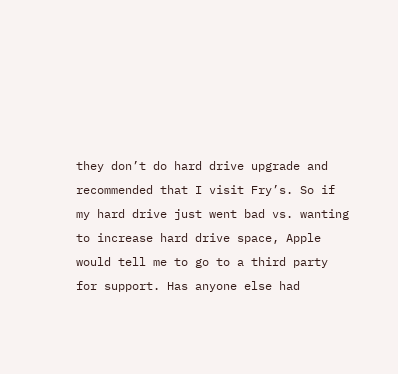they don’t do hard drive upgrade and recommended that I visit Fry’s. So if my hard drive just went bad vs. wanting to increase hard drive space, Apple would tell me to go to a third party for support. Has anyone else had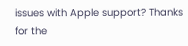issues with Apple support? Thanks for the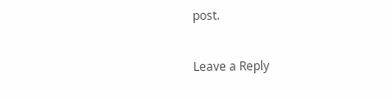post.

Leave a Reply